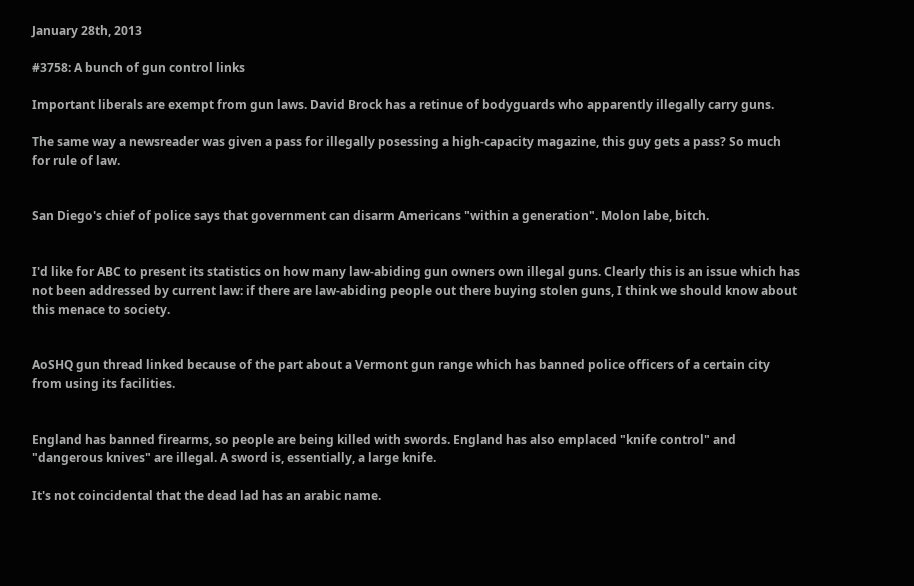January 28th, 2013

#3758: A bunch of gun control links

Important liberals are exempt from gun laws. David Brock has a retinue of bodyguards who apparently illegally carry guns.

The same way a newsreader was given a pass for illegally posessing a high-capacity magazine, this guy gets a pass? So much for rule of law.


San Diego's chief of police says that government can disarm Americans "within a generation". Molon labe, bitch.


I'd like for ABC to present its statistics on how many law-abiding gun owners own illegal guns. Clearly this is an issue which has not been addressed by current law: if there are law-abiding people out there buying stolen guns, I think we should know about this menace to society.


AoSHQ gun thread linked because of the part about a Vermont gun range which has banned police officers of a certain city from using its facilities.


England has banned firearms, so people are being killed with swords. England has also emplaced "knife control" and "dangerous knives" are illegal. A sword is, essentially, a large knife.

It's not coincidental that the dead lad has an arabic name.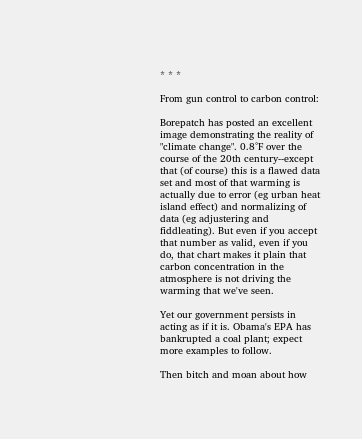* * *

From gun control to carbon control:

Borepatch has posted an excellent image demonstrating the reality of "climate change". 0.8°F over the course of the 20th century--except that (of course) this is a flawed data set and most of that warming is actually due to error (eg urban heat island effect) and normalizing of data (eg adjustering and fiddleating). But even if you accept that number as valid, even if you do, that chart makes it plain that carbon concentration in the atmosphere is not driving the warming that we've seen.

Yet our government persists in acting as if it is. Obama's EPA has bankrupted a coal plant; expect more examples to follow.

Then bitch and moan about how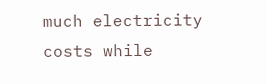much electricity costs while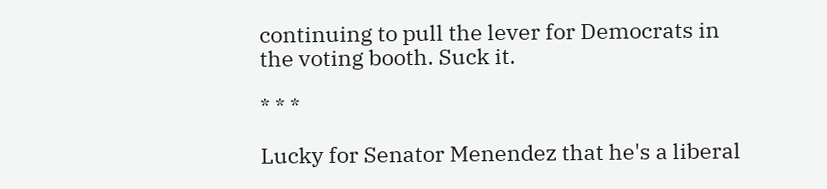continuing to pull the lever for Democrats in the voting booth. Suck it.

* * *

Lucky for Senator Menendez that he's a liberal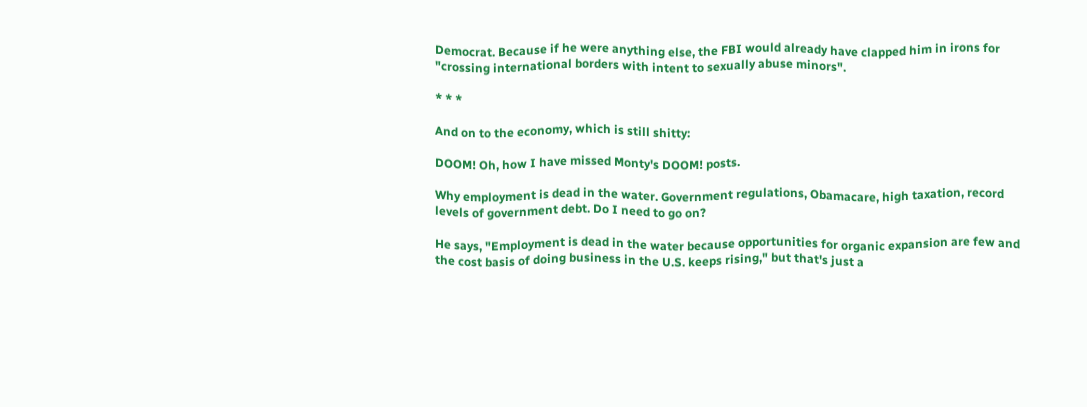Democrat. Because if he were anything else, the FBI would already have clapped him in irons for "crossing international borders with intent to sexually abuse minors".

* * *

And on to the economy, which is still shitty:

DOOM! Oh, how I have missed Monty's DOOM! posts.

Why employment is dead in the water. Government regulations, Obamacare, high taxation, record levels of government debt. Do I need to go on?

He says, "Employment is dead in the water because opportunities for organic expansion are few and the cost basis of doing business in the U.S. keeps rising," but that's just a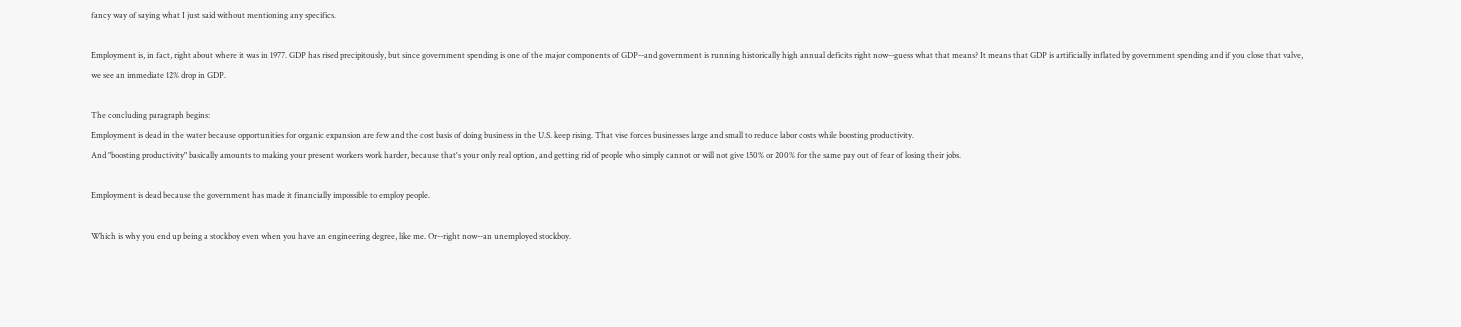fancy way of saying what I just said without mentioning any specifics.

Employment is, in fact, right about where it was in 1977. GDP has rised precipitously, but since government spending is one of the major components of GDP--and government is running historically high annual deficits right now--guess what that means? It means that GDP is artificially inflated by government spending and if you close that valve, we see an immediate 12% drop in GDP.

The concluding paragraph begins:
Employment is dead in the water because opportunities for organic expansion are few and the cost basis of doing business in the U.S. keep rising. That vise forces businesses large and small to reduce labor costs while boosting productivity.
And "boosting productivity" basically amounts to making your present workers work harder, because that's your only real option, and getting rid of people who simply cannot or will not give 150% or 200% for the same pay out of fear of losing their jobs.

Employment is dead because the government has made it financially impossible to employ people.

Which is why you end up being a stockboy even when you have an engineering degree, like me. Or--right now--an unemployed stockboy.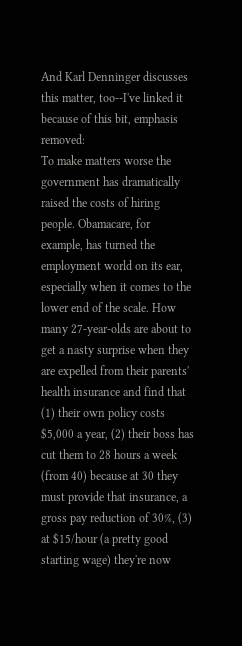And Karl Denninger discusses this matter, too--I've linked it because of this bit, emphasis removed:
To make matters worse the government has dramatically raised the costs of hiring people. Obamacare, for example, has turned the employment world on its ear, especially when it comes to the lower end of the scale. How many 27-year-olds are about to get a nasty surprise when they are expelled from their parents' health insurance and find that (1) their own policy costs $5,000 a year, (2) their boss has cut them to 28 hours a week (from 40) because at 30 they must provide that insurance, a gross pay reduction of 30%, (3) at $15/hour (a pretty good starting wage) they're now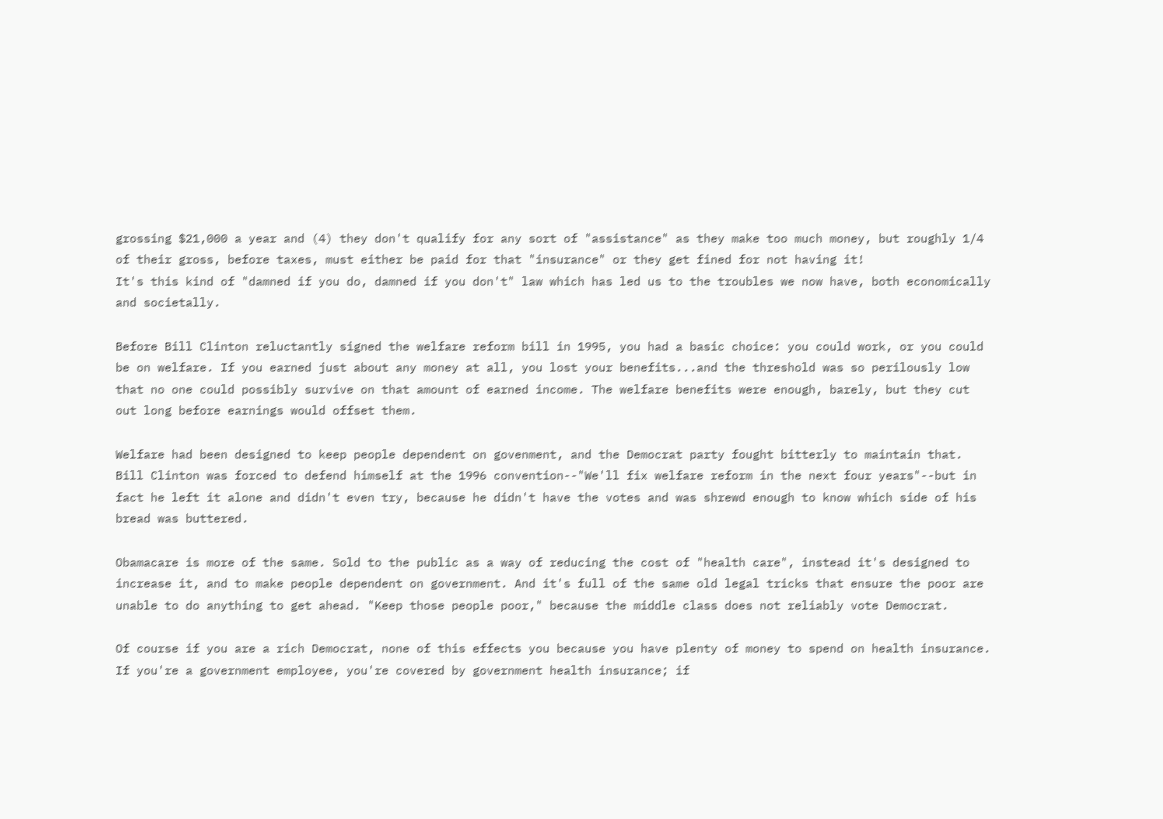grossing $21,000 a year and (4) they don't qualify for any sort of "assistance" as they make too much money, but roughly 1/4 of their gross, before taxes, must either be paid for that "insurance" or they get fined for not having it!
It's this kind of "damned if you do, damned if you don't" law which has led us to the troubles we now have, both economically and societally.

Before Bill Clinton reluctantly signed the welfare reform bill in 1995, you had a basic choice: you could work, or you could be on welfare. If you earned just about any money at all, you lost your benefits...and the threshold was so perilously low that no one could possibly survive on that amount of earned income. The welfare benefits were enough, barely, but they cut out long before earnings would offset them.

Welfare had been designed to keep people dependent on govenment, and the Democrat party fought bitterly to maintain that. Bill Clinton was forced to defend himself at the 1996 convention--"We'll fix welfare reform in the next four years"--but in fact he left it alone and didn't even try, because he didn't have the votes and was shrewd enough to know which side of his bread was buttered.

Obamacare is more of the same. Sold to the public as a way of reducing the cost of "health care", instead it's designed to increase it, and to make people dependent on government. And it's full of the same old legal tricks that ensure the poor are unable to do anything to get ahead. "Keep those people poor," because the middle class does not reliably vote Democrat.

Of course if you are a rich Democrat, none of this effects you because you have plenty of money to spend on health insurance. If you're a government employee, you're covered by government health insurance; if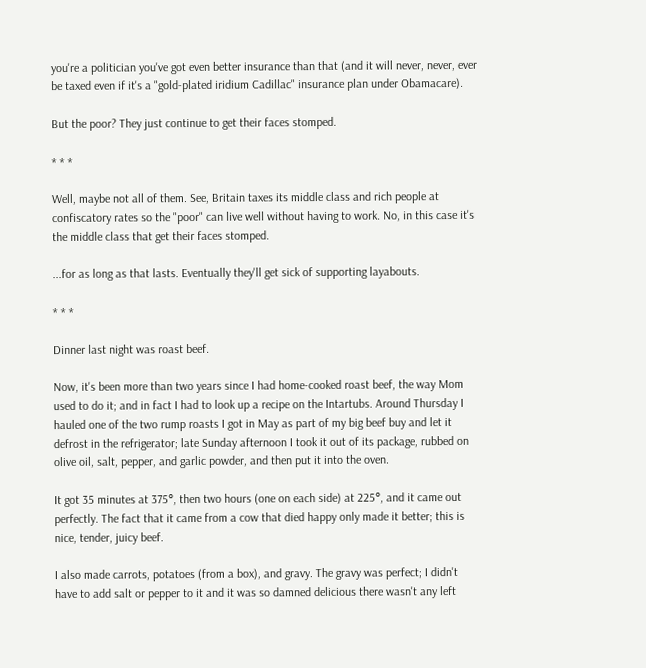you're a politician you've got even better insurance than that (and it will never, never, ever be taxed even if it's a "gold-plated iridium Cadillac" insurance plan under Obamacare).

But the poor? They just continue to get their faces stomped.

* * *

Well, maybe not all of them. See, Britain taxes its middle class and rich people at confiscatory rates so the "poor" can live well without having to work. No, in this case it's the middle class that get their faces stomped.

...for as long as that lasts. Eventually they'll get sick of supporting layabouts.

* * *

Dinner last night was roast beef.

Now, it's been more than two years since I had home-cooked roast beef, the way Mom used to do it; and in fact I had to look up a recipe on the Intartubs. Around Thursday I hauled one of the two rump roasts I got in May as part of my big beef buy and let it defrost in the refrigerator; late Sunday afternoon I took it out of its package, rubbed on olive oil, salt, pepper, and garlic powder, and then put it into the oven.

It got 35 minutes at 375°, then two hours (one on each side) at 225°, and it came out perfectly. The fact that it came from a cow that died happy only made it better; this is nice, tender, juicy beef.

I also made carrots, potatoes (from a box), and gravy. The gravy was perfect; I didn't have to add salt or pepper to it and it was so damned delicious there wasn't any left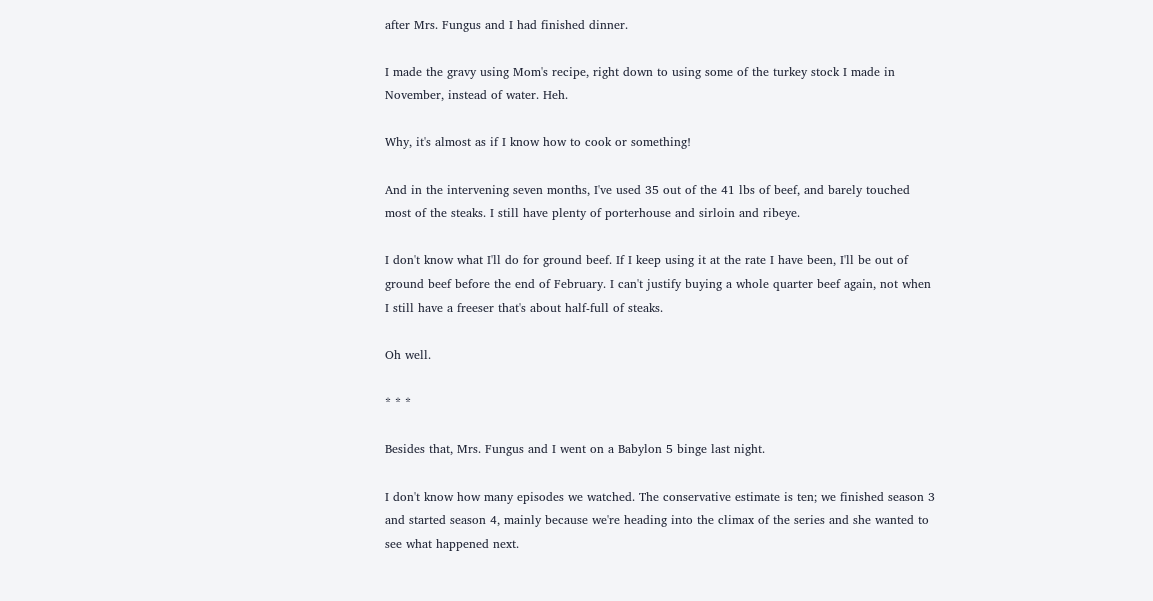after Mrs. Fungus and I had finished dinner.

I made the gravy using Mom's recipe, right down to using some of the turkey stock I made in November, instead of water. Heh.

Why, it's almost as if I know how to cook or something!

And in the intervening seven months, I've used 35 out of the 41 lbs of beef, and barely touched most of the steaks. I still have plenty of porterhouse and sirloin and ribeye.

I don't know what I'll do for ground beef. If I keep using it at the rate I have been, I'll be out of ground beef before the end of February. I can't justify buying a whole quarter beef again, not when I still have a freeser that's about half-full of steaks.

Oh well.

* * *

Besides that, Mrs. Fungus and I went on a Babylon 5 binge last night.

I don't know how many episodes we watched. The conservative estimate is ten; we finished season 3 and started season 4, mainly because we're heading into the climax of the series and she wanted to see what happened next.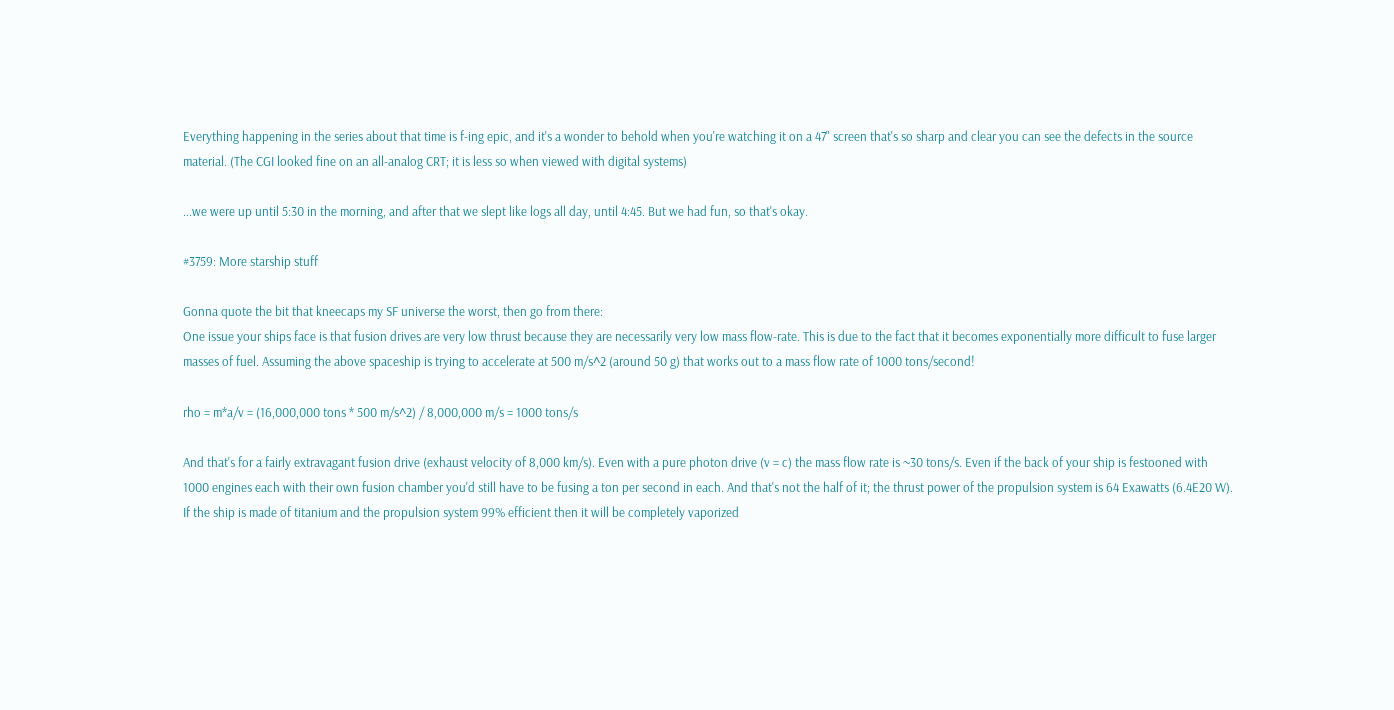Everything happening in the series about that time is f-ing epic, and it's a wonder to behold when you're watching it on a 47" screen that's so sharp and clear you can see the defects in the source material. (The CGI looked fine on an all-analog CRT; it is less so when viewed with digital systems)

...we were up until 5:30 in the morning, and after that we slept like logs all day, until 4:45. But we had fun, so that's okay.

#3759: More starship stuff

Gonna quote the bit that kneecaps my SF universe the worst, then go from there:
One issue your ships face is that fusion drives are very low thrust because they are necessarily very low mass flow-rate. This is due to the fact that it becomes exponentially more difficult to fuse larger masses of fuel. Assuming the above spaceship is trying to accelerate at 500 m/s^2 (around 50 g) that works out to a mass flow rate of 1000 tons/second!

rho = m*a/v = (16,000,000 tons * 500 m/s^2) / 8,000,000 m/s = 1000 tons/s

And that's for a fairly extravagant fusion drive (exhaust velocity of 8,000 km/s). Even with a pure photon drive (v = c) the mass flow rate is ~30 tons/s. Even if the back of your ship is festooned with 1000 engines each with their own fusion chamber you'd still have to be fusing a ton per second in each. And that's not the half of it; the thrust power of the propulsion system is 64 Exawatts (6.4E20 W). If the ship is made of titanium and the propulsion system 99% efficient then it will be completely vaporized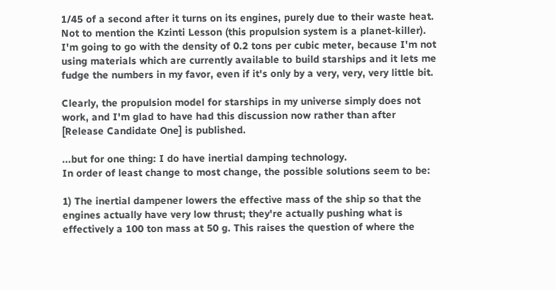1/45 of a second after it turns on its engines, purely due to their waste heat. Not to mention the Kzinti Lesson (this propulsion system is a planet-killer).
I'm going to go with the density of 0.2 tons per cubic meter, because I'm not using materials which are currently available to build starships and it lets me fudge the numbers in my favor, even if it's only by a very, very, very little bit.

Clearly, the propulsion model for starships in my universe simply does not work, and I'm glad to have had this discussion now rather than after [Release Candidate One] is published.

...but for one thing: I do have inertial damping technology.
In order of least change to most change, the possible solutions seem to be:

1) The inertial dampener lowers the effective mass of the ship so that the engines actually have very low thrust; they're actually pushing what is effectively a 100 ton mass at 50 g. This raises the question of where the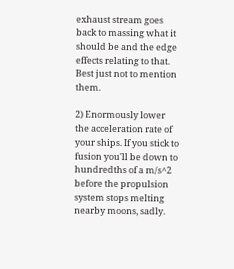exhaust stream goes back to massing what it should be and the edge effects relating to that. Best just not to mention them.

2) Enormously lower the acceleration rate of your ships. If you stick to fusion you'll be down to hundredths of a m/s^2 before the propulsion system stops melting nearby moons, sadly.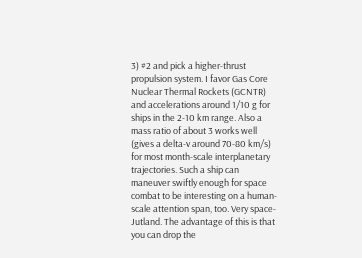3) #2 and pick a higher-thrust propulsion system. I favor Gas Core Nuclear Thermal Rockets (GCNTR) and accelerations around 1/10 g for ships in the 2-10 km range. Also a mass ratio of about 3 works well (gives a delta-v around 70-80 km/s) for most month-scale interplanetary trajectories. Such a ship can maneuver swiftly enough for space combat to be interesting on a human-scale attention span, too. Very space-Jutland. The advantage of this is that you can drop the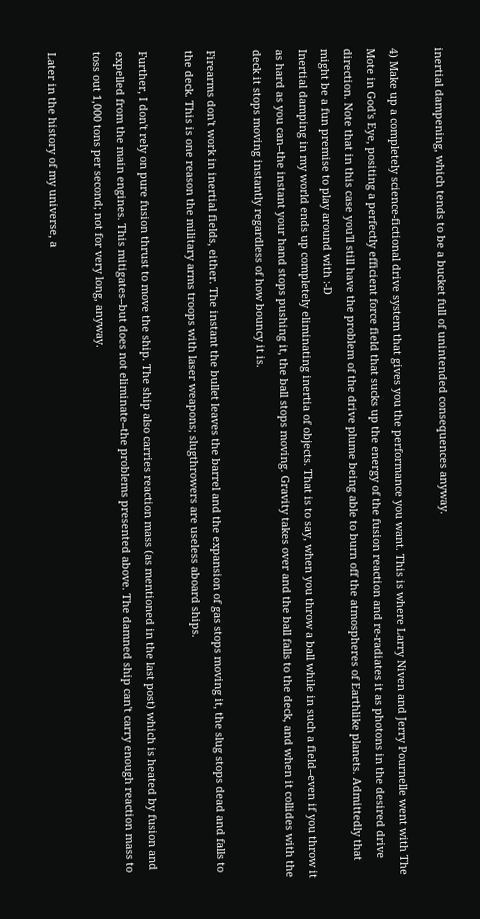inertial dampening, which tends to be a bucket full of unintended consequences anyway.

4) Make up a completely science-fictional drive system that gives you the performance you want. This is where Larry Niven and Jerry Pournelle went with The Mote in God's Eye, positing a perfectly efficient force field that sucks up the energy of the fusion reaction and re-radiates it as photons in the desired drive direction. Note that in this case you'll still have the problem of the drive plume being able to burn off the atmospheres of Earthlike planets. Admittedly that might be a fun premise to play around with :-D
Inertial damping in my world ends up completely eliminating inertia of objects. That is to say, when you throw a ball while in such a field--even if you throw it as hard as you can--the instant your hand stops pushing it, the ball stops moving. Gravity takes over and the ball falls to the deck, and when it collides with the deck it stops moving instantly regardless of how bouncy it is.

Firearms don't work in inertial fields, either. The instant the bullet leaves the barrel and the expansion of gas stops moving it, the slug stops dead and falls to the deck. This is one reason the military arms troops with laser weapons; slugthrowers are useless aboard ships.

Further, I don't rely on pure fusion thrust to move the ship. The ship also carries reaction mass (as mentioned in the last post) which is heated by fusion and expelled from the main engines. This mitigates--but does not eliminate--the problems presented above. The damned ship can't carry enough reaction mass to toss out 1,000 tons per second; not for very long, anyway.

Later in the history of my universe, a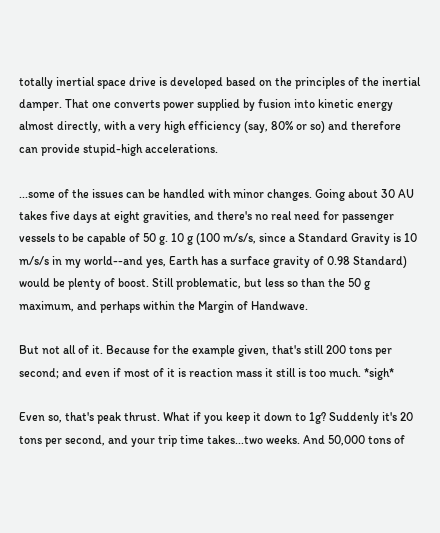totally inertial space drive is developed based on the principles of the inertial damper. That one converts power supplied by fusion into kinetic energy almost directly, with a very high efficiency (say, 80% or so) and therefore can provide stupid-high accelerations.

...some of the issues can be handled with minor changes. Going about 30 AU takes five days at eight gravities, and there's no real need for passenger vessels to be capable of 50 g. 10 g (100 m/s/s, since a Standard Gravity is 10 m/s/s in my world--and yes, Earth has a surface gravity of 0.98 Standard) would be plenty of boost. Still problematic, but less so than the 50 g maximum, and perhaps within the Margin of Handwave.

But not all of it. Because for the example given, that's still 200 tons per second; and even if most of it is reaction mass it still is too much. *sigh*

Even so, that's peak thrust. What if you keep it down to 1g? Suddenly it's 20 tons per second, and your trip time takes...two weeks. And 50,000 tons of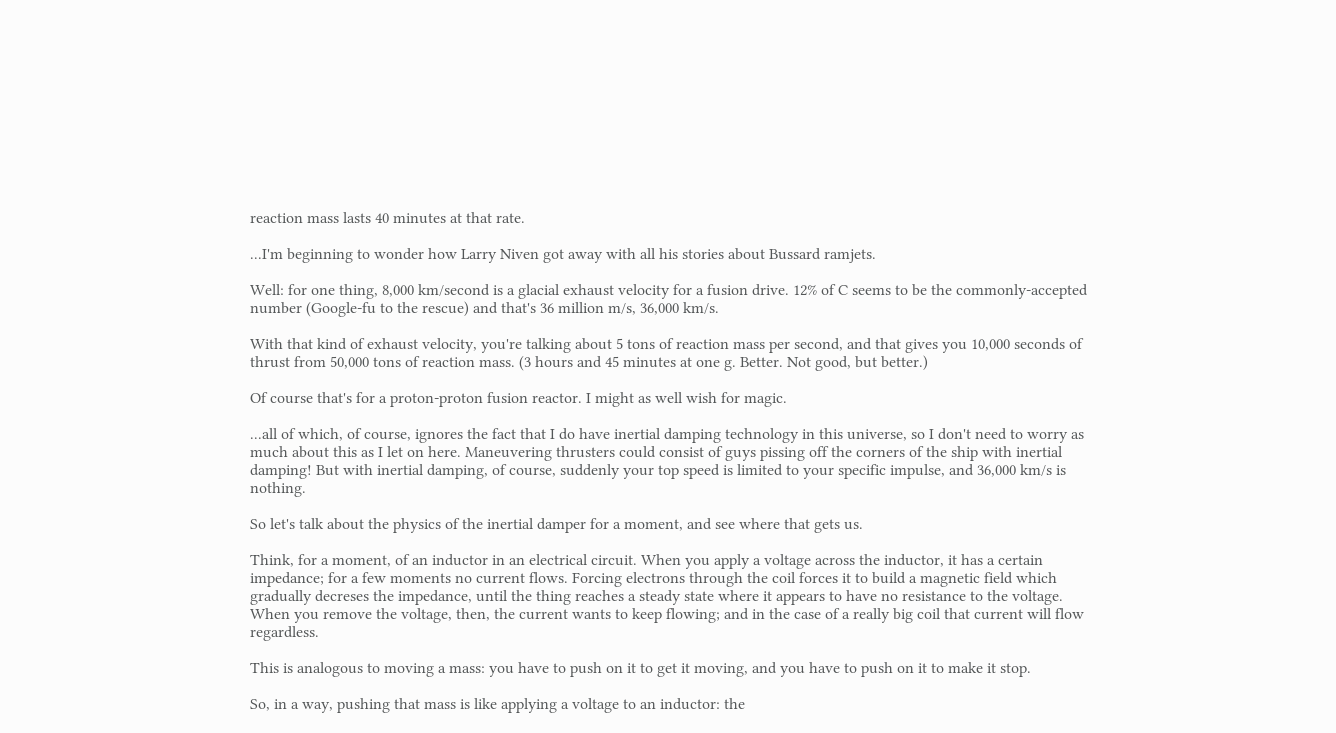reaction mass lasts 40 minutes at that rate.

...I'm beginning to wonder how Larry Niven got away with all his stories about Bussard ramjets.

Well: for one thing, 8,000 km/second is a glacial exhaust velocity for a fusion drive. 12% of C seems to be the commonly-accepted number (Google-fu to the rescue) and that's 36 million m/s, 36,000 km/s.

With that kind of exhaust velocity, you're talking about 5 tons of reaction mass per second, and that gives you 10,000 seconds of thrust from 50,000 tons of reaction mass. (3 hours and 45 minutes at one g. Better. Not good, but better.)

Of course that's for a proton-proton fusion reactor. I might as well wish for magic.

...all of which, of course, ignores the fact that I do have inertial damping technology in this universe, so I don't need to worry as much about this as I let on here. Maneuvering thrusters could consist of guys pissing off the corners of the ship with inertial damping! But with inertial damping, of course, suddenly your top speed is limited to your specific impulse, and 36,000 km/s is nothing.

So let's talk about the physics of the inertial damper for a moment, and see where that gets us.

Think, for a moment, of an inductor in an electrical circuit. When you apply a voltage across the inductor, it has a certain impedance; for a few moments no current flows. Forcing electrons through the coil forces it to build a magnetic field which gradually decreses the impedance, until the thing reaches a steady state where it appears to have no resistance to the voltage. When you remove the voltage, then, the current wants to keep flowing; and in the case of a really big coil that current will flow regardless.

This is analogous to moving a mass: you have to push on it to get it moving, and you have to push on it to make it stop.

So, in a way, pushing that mass is like applying a voltage to an inductor: the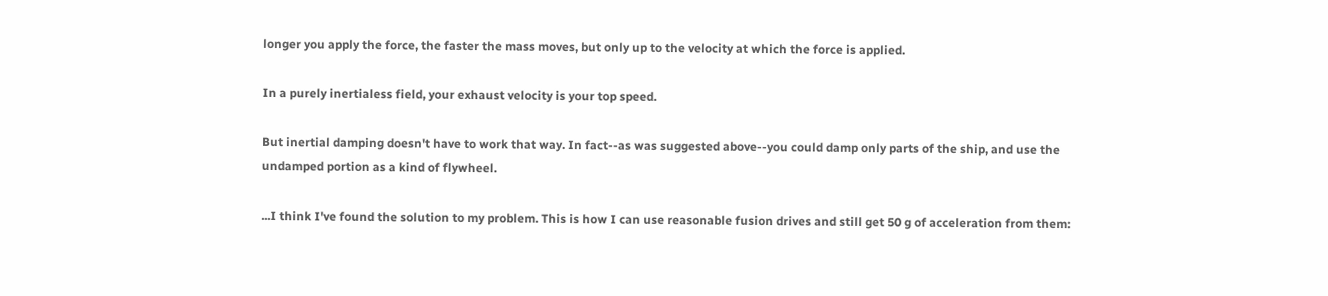longer you apply the force, the faster the mass moves, but only up to the velocity at which the force is applied.

In a purely inertialess field, your exhaust velocity is your top speed.

But inertial damping doesn't have to work that way. In fact--as was suggested above--you could damp only parts of the ship, and use the undamped portion as a kind of flywheel.

...I think I've found the solution to my problem. This is how I can use reasonable fusion drives and still get 50 g of acceleration from them: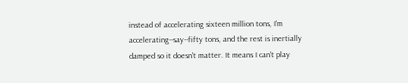instead of accelerating sixteen million tons, I'm accelerating--say--fifty tons, and the rest is inertially damped so it doesn't matter. It means I can't play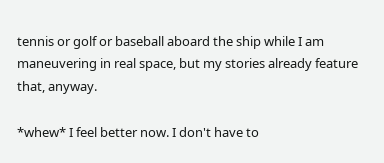tennis or golf or baseball aboard the ship while I am maneuvering in real space, but my stories already feature that, anyway.

*whew* I feel better now. I don't have to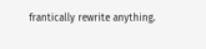frantically rewrite anything.